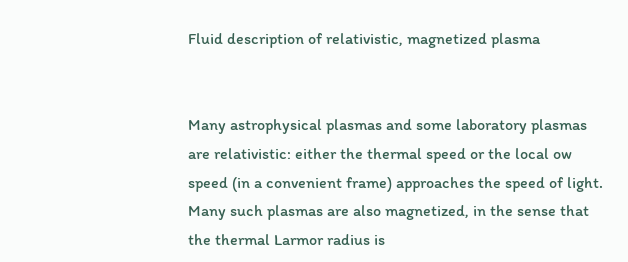Fluid description of relativistic, magnetized plasma


Many astrophysical plasmas and some laboratory plasmas are relativistic: either the thermal speed or the local ow speed (in a convenient frame) approaches the speed of light. Many such plasmas are also magnetized, in the sense that the thermal Larmor radius is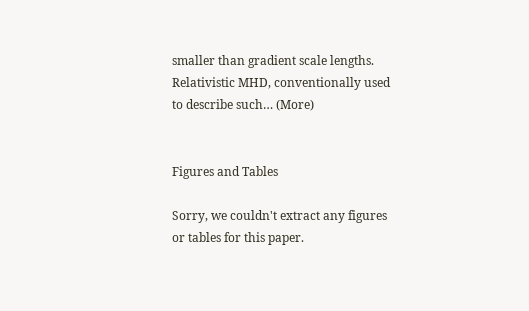smaller than gradient scale lengths. Relativistic MHD, conventionally used to describe such… (More)


Figures and Tables

Sorry, we couldn't extract any figures or tables for this paper.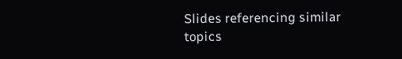Slides referencing similar topics